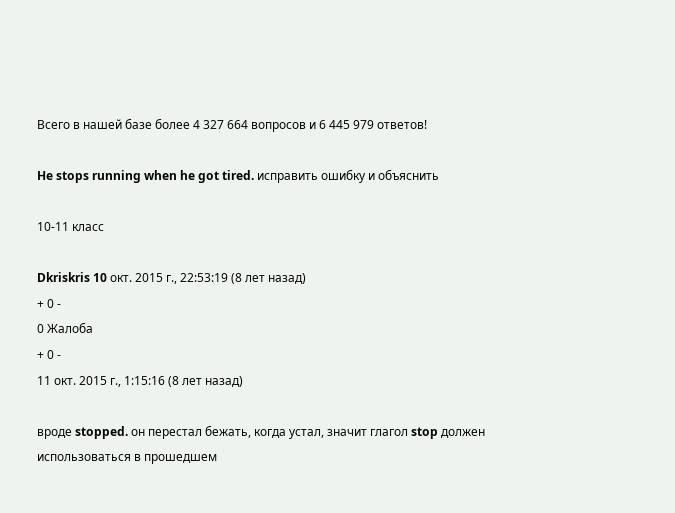Всего в нашей базе более 4 327 664 вопросов и 6 445 979 ответов!

He stops running when he got tired. исправить ошибку и объяснить

10-11 класс

Dkriskris 10 окт. 2015 г., 22:53:19 (8 лет назад)
+ 0 -
0 Жалоба
+ 0 -
11 окт. 2015 г., 1:15:16 (8 лет назад)

вроде stopped. он перестал бежать, когда устал, значит глагол stop должен использоваться в прошедшем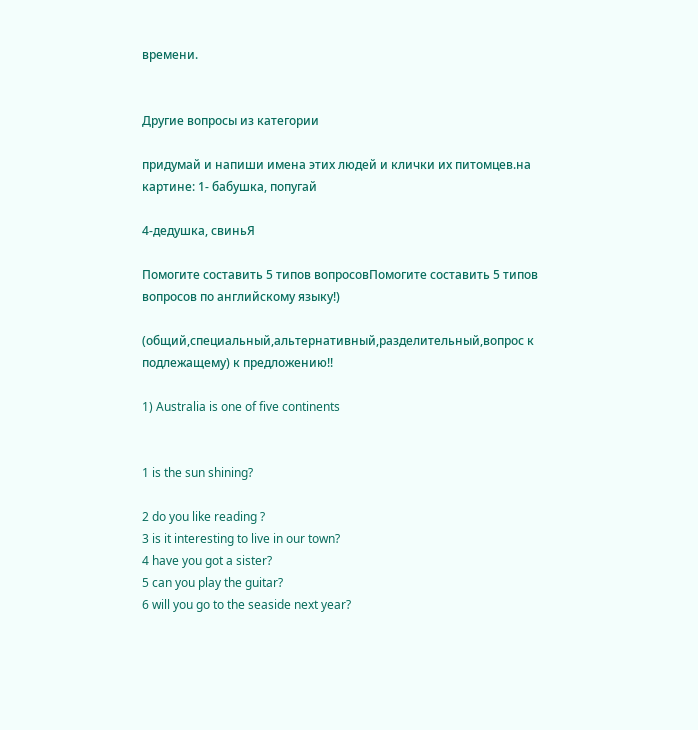времени.


Другие вопросы из категории

придумай и напиши имена этих людей и клички их питомцев.на картине: 1- бабушка, попугай

4-дедушка, свиньЯ

Помогите составить 5 типов вопросовПомогите составить 5 типов вопросов по английскому языку!)

(общий,специальный,альтернативный,разделительный,вопрос к подлежащему) к предложению!!

1) Australia is one of five continents


1 is the sun shining?

2 do you like reading ?
3 is it interesting to live in our town?
4 have you got a sister?
5 can you play the guitar?
6 will you go to the seaside next year?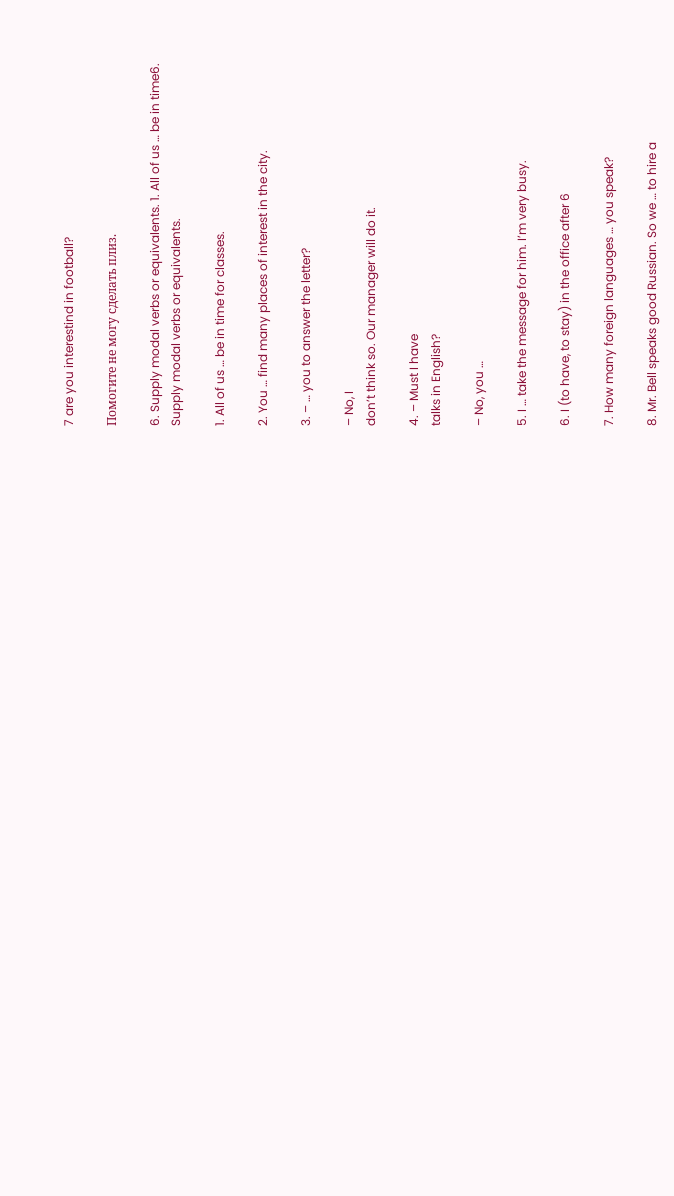7 are you interestind in football?

Помогите не могу сделать плиз.

6. Supply modal verbs or equivalents. 1. All of us … be in time6.
Supply modal verbs or equivalents.

1. All of us … be in time for classes.

2. You … find many places of interest in the city.

3. – … you to answer the letter?

– No, I
don’t think so. Our manager will do it.

4. – Must I have
talks in English?

– No, you …

5. I … take the message for him. I’m very busy.

6. I (to have, to stay) in the office after 6

7. How many foreign languages … you speak?

8. Mr. Bell speaks good Russian. So we … to hire a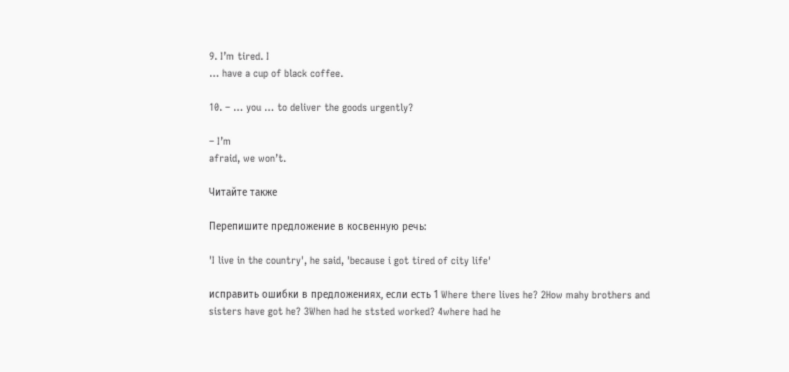9. I’m tired. I
… have a cup of black coffee.

10. – … you … to deliver the goods urgently?

– I’m
afraid, we won’t.

Читайте также

Перепишите предложение в косвенную речь:

'I live in the country', he said, 'because i got tired of city life'

исправить ошибки в предложениях, если есть 1 Where there lives he? 2How mahy brothers and sisters have got he? 3When had he ststed worked? 4where had he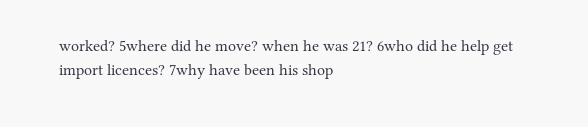worked? 5where did he move? when he was 21? 6who did he help get import licences? 7why have been his shop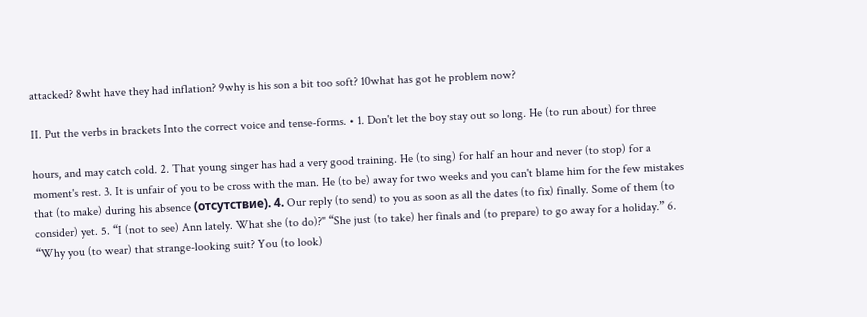attacked? 8wht have they had inflation? 9why is his son a bit too soft? 10what has got he problem now?

II. Put the verbs in brackets Into the correct voice and tense-forms. • 1. Don't let the boy stay out so long. He (to run about) for three

hours, and may catch cold. 2. That young singer has had a very good training. He (to sing) for half an hour and never (to stop) for a moment's rest. 3. It is unfair of you to be cross with the man. He (to be) away for two weeks and you can't blame him for the few mistakes that (to make) during his absence (отсутствие). 4. Our reply (to send) to you as soon as all the dates (to fix) finally. Some of them (to consider) yet. 5. “I (not to see) Ann lately. What she (to do)?" “She just (to take) her finals and (to prepare) to go away for a holiday.” 6. “Why you (to wear) that strange-looking suit? You (to look)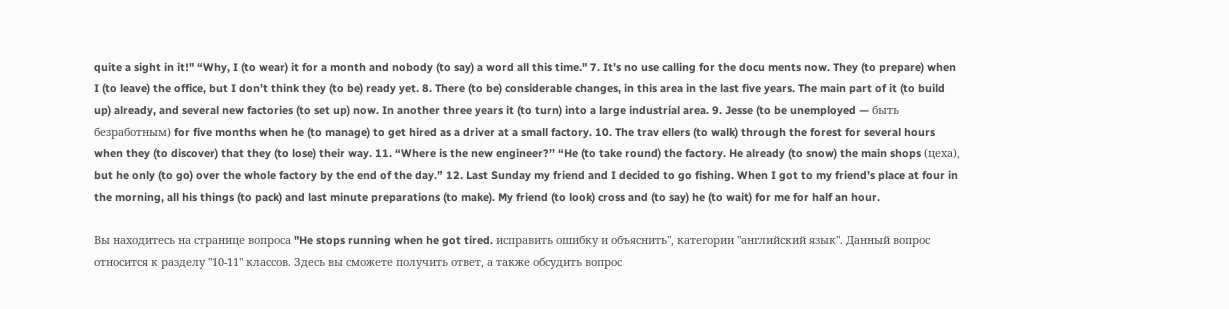quite a sight in it!" “Why, I (to wear) it for a month and nobody (to say) a word all this time." 7. It’s no use calling for the docu ments now. They (to prepare) when I (to leave) the office, but I don’t think they (to be) ready yet. 8. There (to be) considerable changes, in this area in the last five years. The main part of it (to build up) already, and several new factories (to set up) now. In another three years it (to turn) into a large industrial area. 9. Jesse (to be unemployed — быть безработным) for five months when he (to manage) to get hired as a driver at a small factory. 10. The trav ellers (to walk) through the forest for several hours when they (to discover) that they (to lose) their way. 11. “Where is the new engineer?’’ “He (to take round) the factory. He already (to snow) the main shops (цеха), but he only (to go) over the whole factory by the end of the day.” 12. Last Sunday my friend and I decided to go fishing. When I got to my friend’s place at four in the morning, all his things (to pack) and last minute preparations (to make). My friend (to look) cross and (to say) he (to wait) for me for half an hour.

Вы находитесь на странице вопроса "He stops running when he got tired. исправить ошибку и объяснить", категории "английский язык". Данный вопрос относится к разделу "10-11" классов. Здесь вы сможете получить ответ, а также обсудить вопрос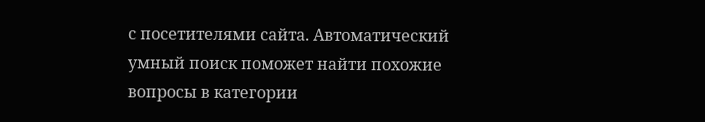с посетителями сайта. Автоматический умный поиск поможет найти похожие вопросы в категории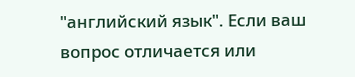"английский язык". Если ваш вопрос отличается или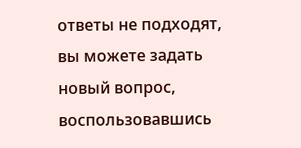ответы не подходят, вы можете задать новый вопрос, воспользовавшись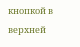кнопкой в верхней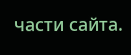части сайта.